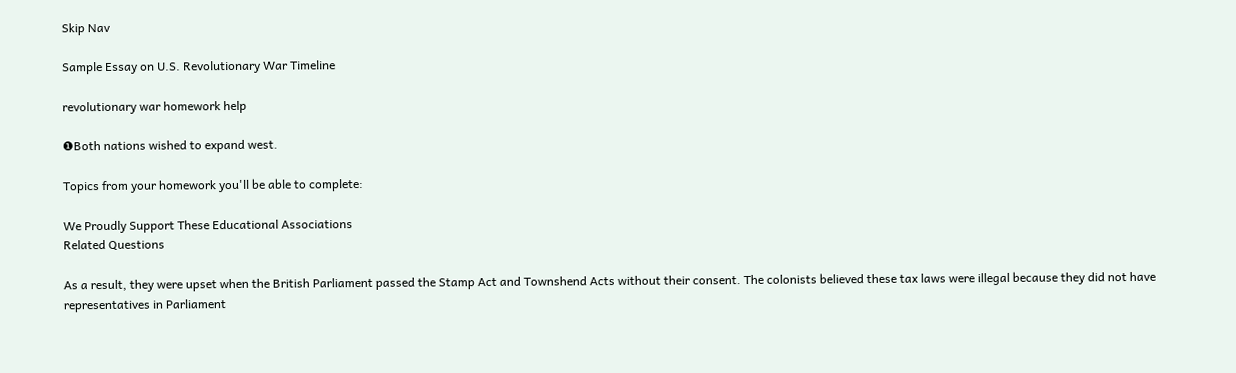Skip Nav

Sample Essay on U.S. Revolutionary War Timeline

revolutionary war homework help

❶Both nations wished to expand west.

Topics from your homework you'll be able to complete:

We Proudly Support These Educational Associations
Related Questions

As a result, they were upset when the British Parliament passed the Stamp Act and Townshend Acts without their consent. The colonists believed these tax laws were illegal because they did not have representatives in Parliament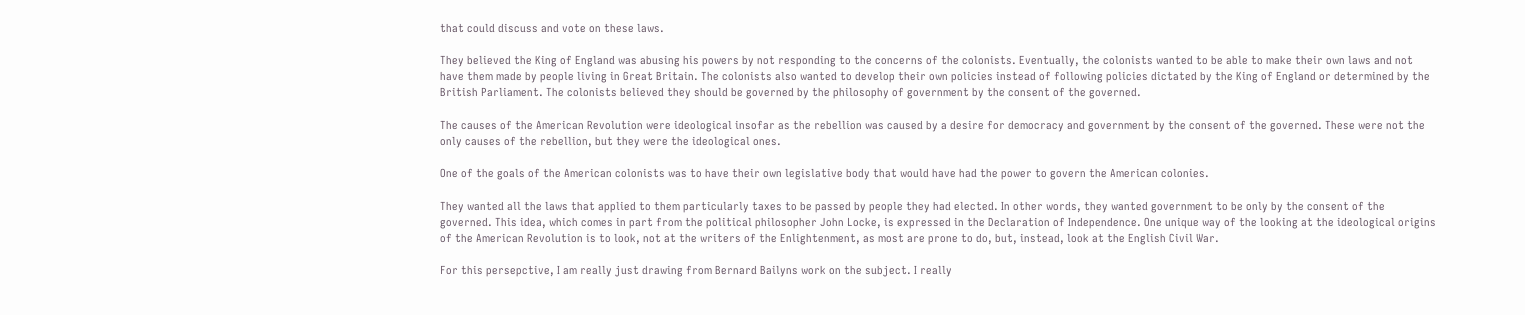that could discuss and vote on these laws.

They believed the King of England was abusing his powers by not responding to the concerns of the colonists. Eventually, the colonists wanted to be able to make their own laws and not have them made by people living in Great Britain. The colonists also wanted to develop their own policies instead of following policies dictated by the King of England or determined by the British Parliament. The colonists believed they should be governed by the philosophy of government by the consent of the governed.

The causes of the American Revolution were ideological insofar as the rebellion was caused by a desire for democracy and government by the consent of the governed. These were not the only causes of the rebellion, but they were the ideological ones.

One of the goals of the American colonists was to have their own legislative body that would have had the power to govern the American colonies.

They wanted all the laws that applied to them particularly taxes to be passed by people they had elected. In other words, they wanted government to be only by the consent of the governed. This idea, which comes in part from the political philosopher John Locke, is expressed in the Declaration of Independence. One unique way of the looking at the ideological origins of the American Revolution is to look, not at the writers of the Enlightenment, as most are prone to do, but, instead, look at the English Civil War.

For this persepctive, I am really just drawing from Bernard Bailyns work on the subject. I really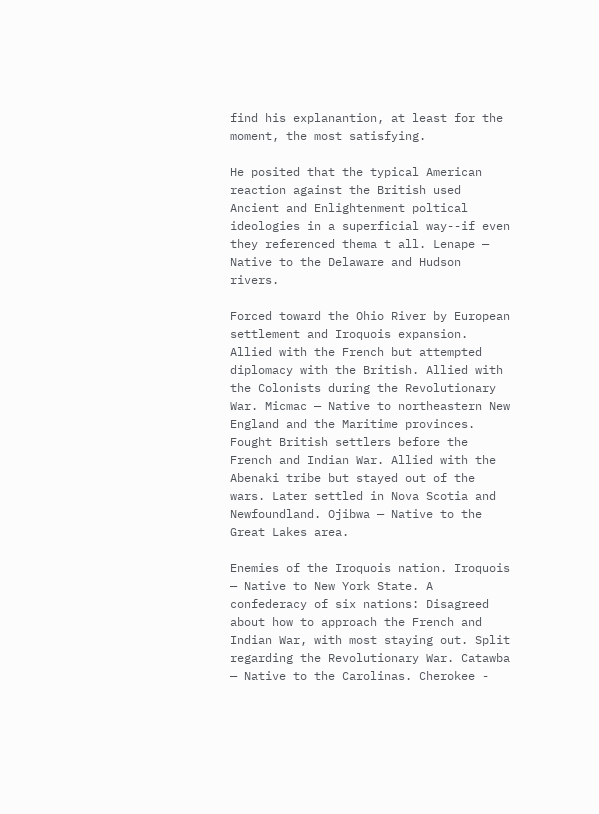find his explanantion, at least for the moment, the most satisfying.

He posited that the typical American reaction against the British used Ancient and Enlightenment poltical ideologies in a superficial way--if even they referenced thema t all. Lenape — Native to the Delaware and Hudson rivers.

Forced toward the Ohio River by European settlement and Iroquois expansion. Allied with the French but attempted diplomacy with the British. Allied with the Colonists during the Revolutionary War. Micmac — Native to northeastern New England and the Maritime provinces. Fought British settlers before the French and Indian War. Allied with the Abenaki tribe but stayed out of the wars. Later settled in Nova Scotia and Newfoundland. Ojibwa — Native to the Great Lakes area.

Enemies of the Iroquois nation. Iroquois — Native to New York State. A confederacy of six nations: Disagreed about how to approach the French and Indian War, with most staying out. Split regarding the Revolutionary War. Catawba — Native to the Carolinas. Cherokee -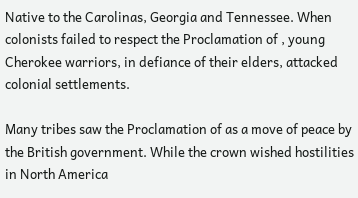Native to the Carolinas, Georgia and Tennessee. When colonists failed to respect the Proclamation of , young Cherokee warriors, in defiance of their elders, attacked colonial settlements.

Many tribes saw the Proclamation of as a move of peace by the British government. While the crown wished hostilities in North America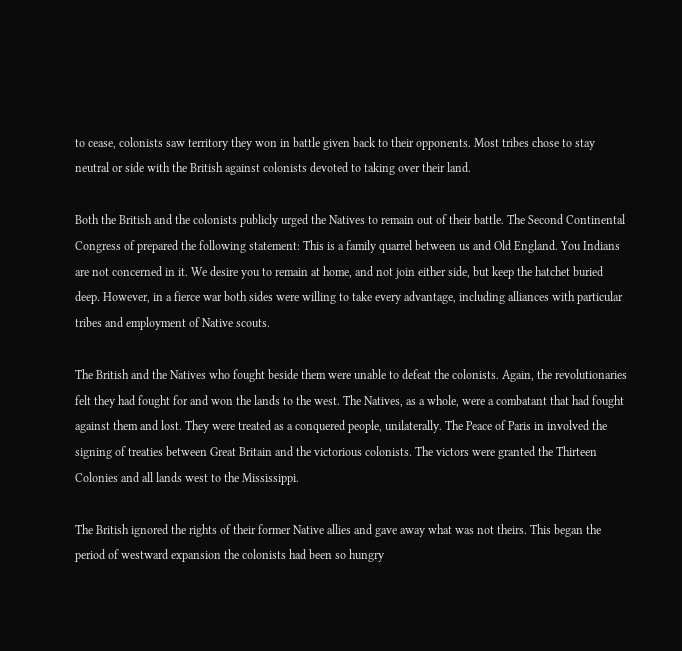to cease, colonists saw territory they won in battle given back to their opponents. Most tribes chose to stay neutral or side with the British against colonists devoted to taking over their land.

Both the British and the colonists publicly urged the Natives to remain out of their battle. The Second Continental Congress of prepared the following statement: This is a family quarrel between us and Old England. You Indians are not concerned in it. We desire you to remain at home, and not join either side, but keep the hatchet buried deep. However, in a fierce war both sides were willing to take every advantage, including alliances with particular tribes and employment of Native scouts.

The British and the Natives who fought beside them were unable to defeat the colonists. Again, the revolutionaries felt they had fought for and won the lands to the west. The Natives, as a whole, were a combatant that had fought against them and lost. They were treated as a conquered people, unilaterally. The Peace of Paris in involved the signing of treaties between Great Britain and the victorious colonists. The victors were granted the Thirteen Colonies and all lands west to the Mississippi.

The British ignored the rights of their former Native allies and gave away what was not theirs. This began the period of westward expansion the colonists had been so hungry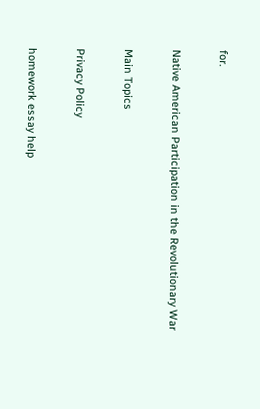for.

Native American Participation in the Revolutionary War

Main Topics

Privacy Policy

homework essay help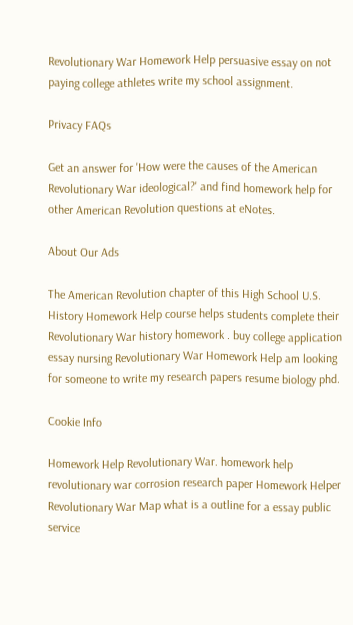Revolutionary War Homework Help persuasive essay on not paying college athletes write my school assignment.

Privacy FAQs

Get an answer for 'How were the causes of the American Revolutionary War ideological?' and find homework help for other American Revolution questions at eNotes.

About Our Ads

The American Revolution chapter of this High School U.S. History Homework Help course helps students complete their Revolutionary War history homework . buy college application essay nursing Revolutionary War Homework Help am looking for someone to write my research papers resume biology phd.

Cookie Info

Homework Help Revolutionary War. homework help revolutionary war corrosion research paper Homework Helper Revolutionary War Map what is a outline for a essay public service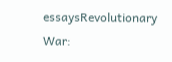essaysRevolutionary War: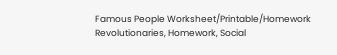Famous People Worksheet/Printable/Homework Revolutionaries, Homework, Social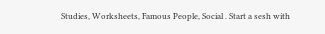Studies, Worksheets, Famous People, Social . Start a sesh with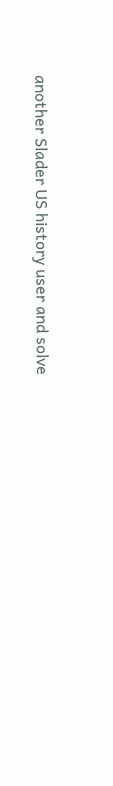another Slader US history user and solve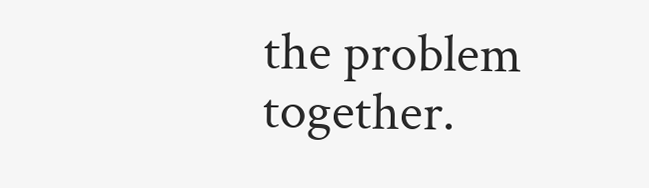the problem together.